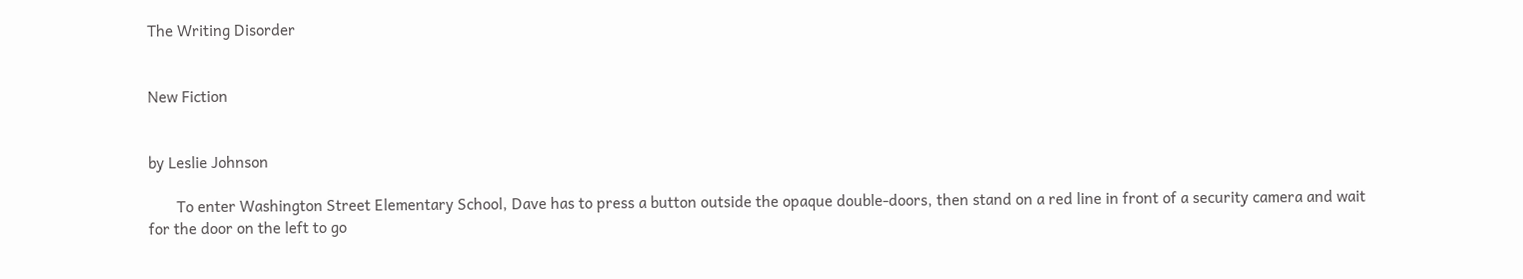The Writing Disorder


New Fiction


by Leslie Johnson

       To enter Washington Street Elementary School, Dave has to press a button outside the opaque double-doors, then stand on a red line in front of a security camera and wait for the door on the left to go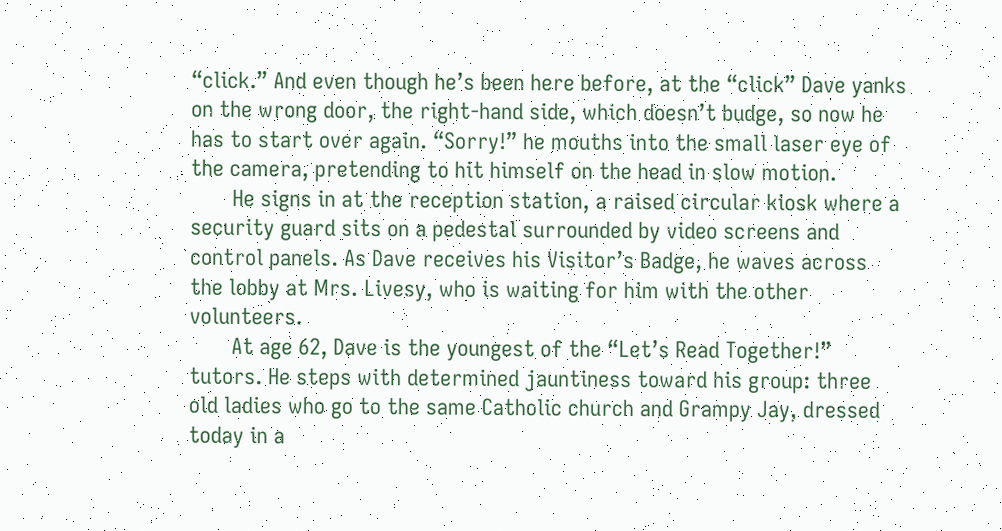“click.” And even though he’s been here before, at the “click” Dave yanks on the wrong door, the right-hand side, which doesn’t budge, so now he has to start over again. “Sorry!” he mouths into the small laser eye of the camera, pretending to hit himself on the head in slow motion.
       He signs in at the reception station, a raised circular kiosk where a security guard sits on a pedestal surrounded by video screens and control panels. As Dave receives his Visitor’s Badge, he waves across the lobby at Mrs. Livesy, who is waiting for him with the other volunteers.
       At age 62, Dave is the youngest of the “Let’s Read Together!” tutors. He steps with determined jauntiness toward his group: three old ladies who go to the same Catholic church and Grampy Jay, dressed today in a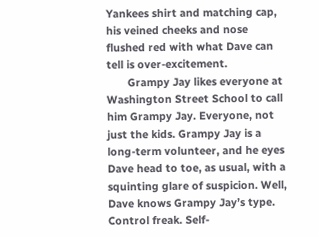Yankees shirt and matching cap, his veined cheeks and nose flushed red with what Dave can tell is over-excitement.
       Grampy Jay likes everyone at Washington Street School to call him Grampy Jay. Everyone, not just the kids. Grampy Jay is a long-term volunteer, and he eyes Dave head to toe, as usual, with a squinting glare of suspicion. Well, Dave knows Grampy Jay’s type. Control freak. Self-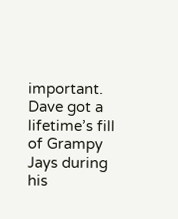important. Dave got a lifetime’s fill of Grampy Jays during his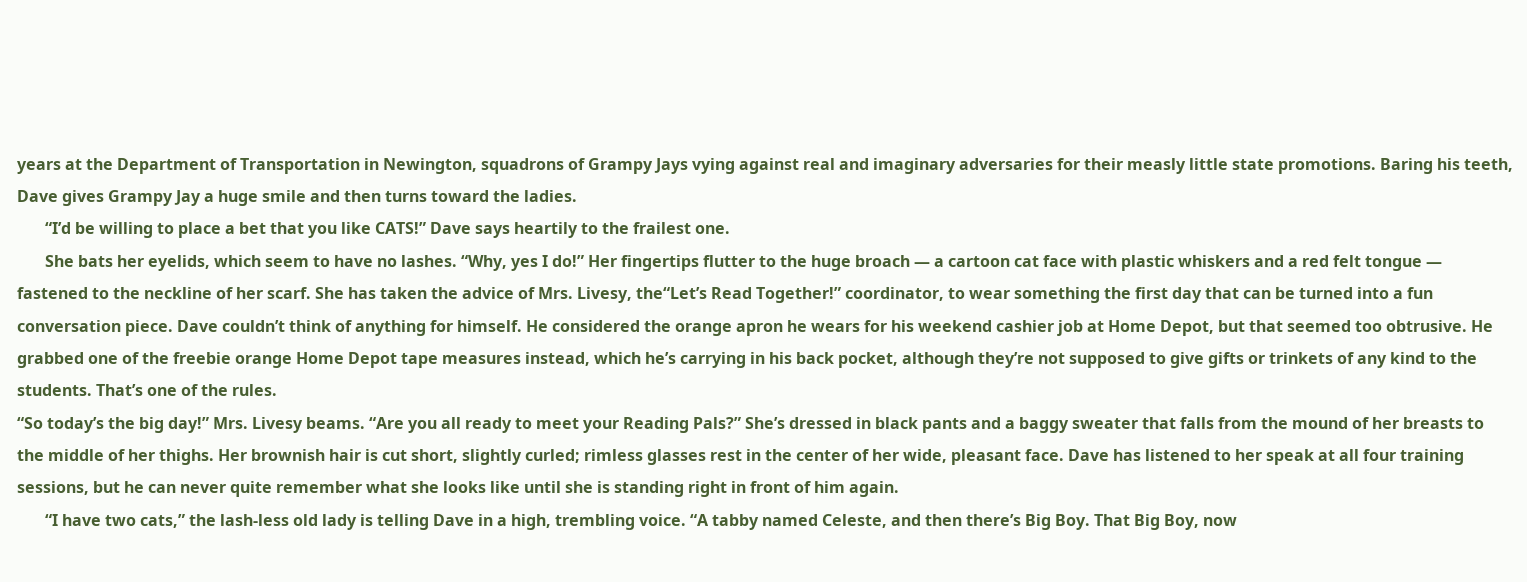years at the Department of Transportation in Newington, squadrons of Grampy Jays vying against real and imaginary adversaries for their measly little state promotions. Baring his teeth, Dave gives Grampy Jay a huge smile and then turns toward the ladies.
       “I’d be willing to place a bet that you like CATS!” Dave says heartily to the frailest one.
       She bats her eyelids, which seem to have no lashes. “Why, yes I do!” Her fingertips flutter to the huge broach — a cartoon cat face with plastic whiskers and a red felt tongue — fastened to the neckline of her scarf. She has taken the advice of Mrs. Livesy, the“Let’s Read Together!” coordinator, to wear something the first day that can be turned into a fun conversation piece. Dave couldn’t think of anything for himself. He considered the orange apron he wears for his weekend cashier job at Home Depot, but that seemed too obtrusive. He grabbed one of the freebie orange Home Depot tape measures instead, which he’s carrying in his back pocket, although they’re not supposed to give gifts or trinkets of any kind to the students. That’s one of the rules.
“So today’s the big day!” Mrs. Livesy beams. “Are you all ready to meet your Reading Pals?” She’s dressed in black pants and a baggy sweater that falls from the mound of her breasts to the middle of her thighs. Her brownish hair is cut short, slightly curled; rimless glasses rest in the center of her wide, pleasant face. Dave has listened to her speak at all four training sessions, but he can never quite remember what she looks like until she is standing right in front of him again.
       “I have two cats,” the lash-less old lady is telling Dave in a high, trembling voice. “A tabby named Celeste, and then there’s Big Boy. That Big Boy, now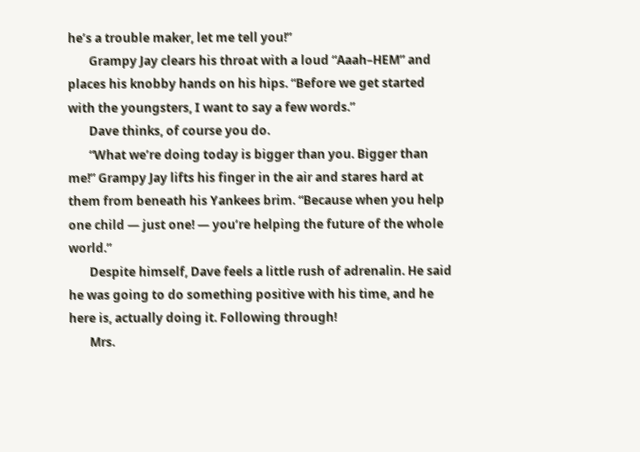he’s a trouble maker, let me tell you!”
       Grampy Jay clears his throat with a loud “Aaah–HEM” and places his knobby hands on his hips. “Before we get started with the youngsters, I want to say a few words.”
       Dave thinks, of course you do.
       “What we’re doing today is bigger than you. Bigger than me!” Grampy Jay lifts his finger in the air and stares hard at them from beneath his Yankees brim. “Because when you help one child — just one! — you’re helping the future of the whole world.”
       Despite himself, Dave feels a little rush of adrenalin. He said he was going to do something positive with his time, and he here is, actually doing it. Following through!
       Mrs.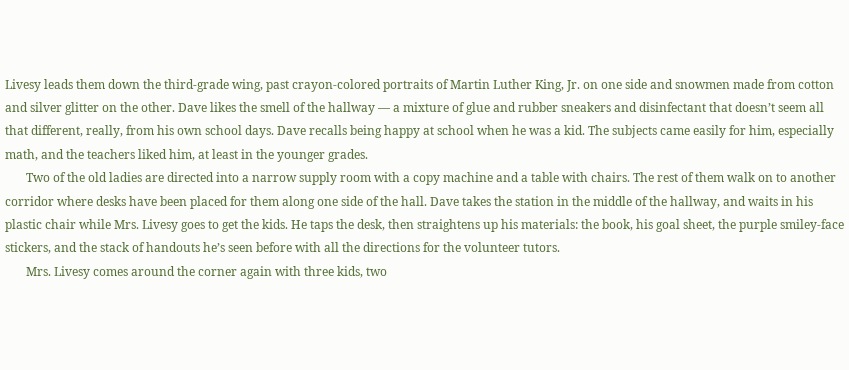Livesy leads them down the third-grade wing, past crayon-colored portraits of Martin Luther King, Jr. on one side and snowmen made from cotton and silver glitter on the other. Dave likes the smell of the hallway — a mixture of glue and rubber sneakers and disinfectant that doesn’t seem all that different, really, from his own school days. Dave recalls being happy at school when he was a kid. The subjects came easily for him, especially math, and the teachers liked him, at least in the younger grades.
       Two of the old ladies are directed into a narrow supply room with a copy machine and a table with chairs. The rest of them walk on to another corridor where desks have been placed for them along one side of the hall. Dave takes the station in the middle of the hallway, and waits in his plastic chair while Mrs. Livesy goes to get the kids. He taps the desk, then straightens up his materials: the book, his goal sheet, the purple smiley-face stickers, and the stack of handouts he’s seen before with all the directions for the volunteer tutors.
       Mrs. Livesy comes around the corner again with three kids, two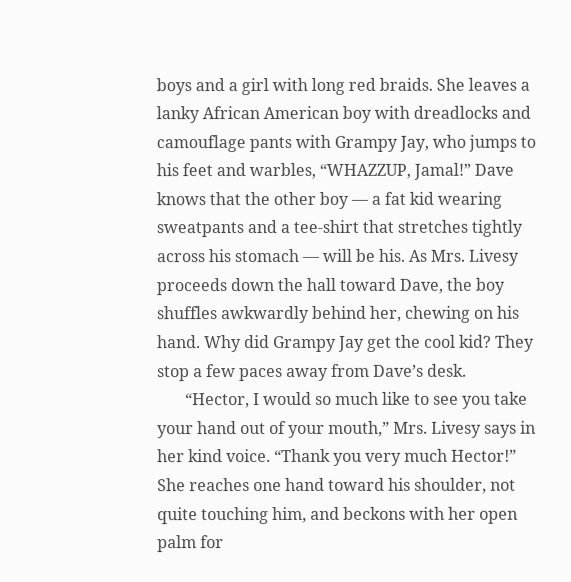boys and a girl with long red braids. She leaves a lanky African American boy with dreadlocks and camouflage pants with Grampy Jay, who jumps to his feet and warbles, “WHAZZUP, Jamal!” Dave knows that the other boy — a fat kid wearing sweatpants and a tee-shirt that stretches tightly across his stomach — will be his. As Mrs. Livesy proceeds down the hall toward Dave, the boy shuffles awkwardly behind her, chewing on his hand. Why did Grampy Jay get the cool kid? They stop a few paces away from Dave’s desk.
       “Hector, I would so much like to see you take your hand out of your mouth,” Mrs. Livesy says in her kind voice. “Thank you very much Hector!” She reaches one hand toward his shoulder, not quite touching him, and beckons with her open palm for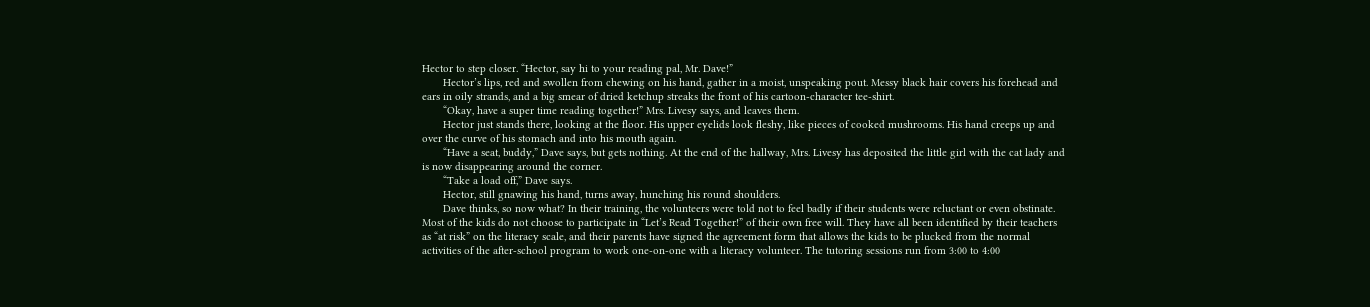Hector to step closer. “Hector, say hi to your reading pal, Mr. Dave!”
       Hector’s lips, red and swollen from chewing on his hand, gather in a moist, unspeaking pout. Messy black hair covers his forehead and ears in oily strands, and a big smear of dried ketchup streaks the front of his cartoon-character tee-shirt.
       “Okay, have a super time reading together!” Mrs. Livesy says, and leaves them.
       Hector just stands there, looking at the floor. His upper eyelids look fleshy, like pieces of cooked mushrooms. His hand creeps up and over the curve of his stomach and into his mouth again.
       “Have a seat, buddy,” Dave says, but gets nothing. At the end of the hallway, Mrs. Livesy has deposited the little girl with the cat lady and is now disappearing around the corner.
       “Take a load off,” Dave says.
       Hector, still gnawing his hand, turns away, hunching his round shoulders.
       Dave thinks, so now what? In their training, the volunteers were told not to feel badly if their students were reluctant or even obstinate. Most of the kids do not choose to participate in “Let’s Read Together!” of their own free will. They have all been identified by their teachers as “at risk” on the literacy scale, and their parents have signed the agreement form that allows the kids to be plucked from the normal activities of the after-school program to work one-on-one with a literacy volunteer. The tutoring sessions run from 3:00 to 4:00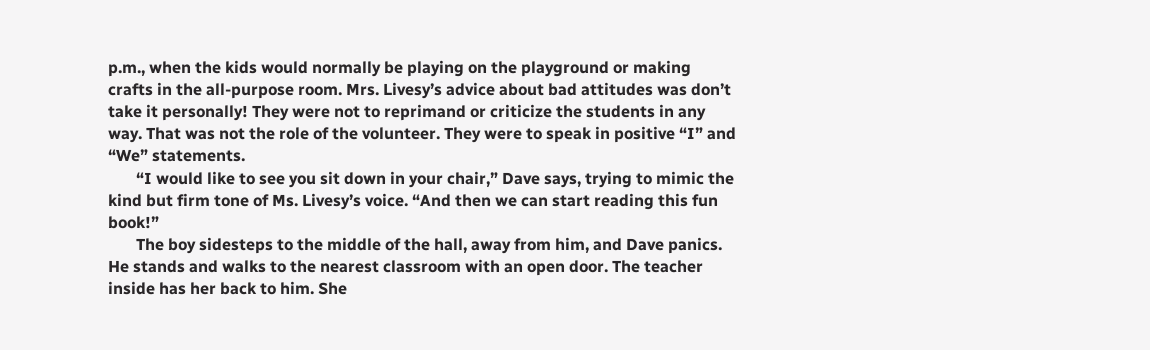p.m., when the kids would normally be playing on the playground or making crafts in the all-purpose room. Mrs. Livesy’s advice about bad attitudes was don’t take it personally! They were not to reprimand or criticize the students in any way. That was not the role of the volunteer. They were to speak in positive “I” and “We” statements.
       “I would like to see you sit down in your chair,” Dave says, trying to mimic the kind but firm tone of Ms. Livesy’s voice. “And then we can start reading this fun book!”
       The boy sidesteps to the middle of the hall, away from him, and Dave panics. He stands and walks to the nearest classroom with an open door. The teacher inside has her back to him. She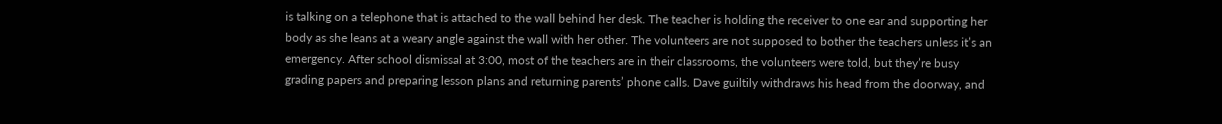is talking on a telephone that is attached to the wall behind her desk. The teacher is holding the receiver to one ear and supporting her body as she leans at a weary angle against the wall with her other. The volunteers are not supposed to bother the teachers unless it’s an emergency. After school dismissal at 3:00, most of the teachers are in their classrooms, the volunteers were told, but they’re busy grading papers and preparing lesson plans and returning parents’ phone calls. Dave guiltily withdraws his head from the doorway, and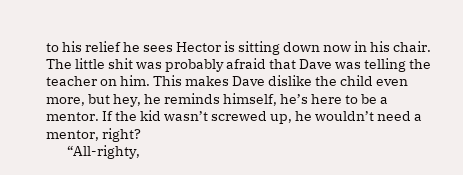to his relief he sees Hector is sitting down now in his chair. The little shit was probably afraid that Dave was telling the teacher on him. This makes Dave dislike the child even more, but hey, he reminds himself, he’s here to be a mentor. If the kid wasn’t screwed up, he wouldn’t need a mentor, right?
       “All-righty,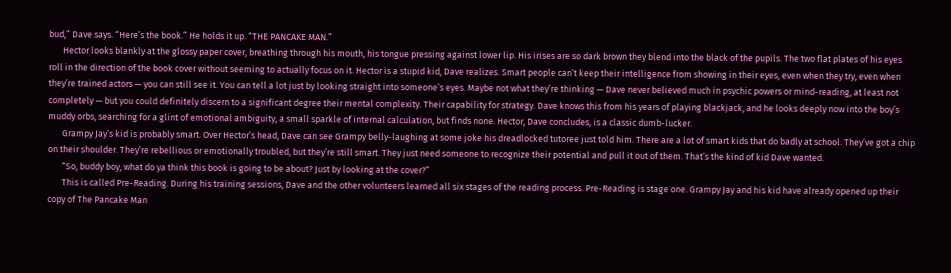bud,” Dave says. “Here’s the book.” He holds it up. “THE PANCAKE MAN.”
       Hector looks blankly at the glossy paper cover, breathing through his mouth, his tongue pressing against lower lip. His irises are so dark brown they blend into the black of the pupils. The two flat plates of his eyes roll in the direction of the book cover without seeming to actually focus on it. Hector is a stupid kid, Dave realizes. Smart people can’t keep their intelligence from showing in their eyes, even when they try, even when they’re trained actors — you can still see it. You can tell a lot just by looking straight into someone’s eyes. Maybe not what they’re thinking — Dave never believed much in psychic powers or mind-reading, at least not completely — but you could definitely discern to a significant degree their mental complexity. Their capability for strategy. Dave knows this from his years of playing blackjack, and he looks deeply now into the boy’s muddy orbs, searching for a glint of emotional ambiguity, a small sparkle of internal calculation, but finds none. Hector, Dave concludes, is a classic dumb-lucker.
       Grampy Jay’s kid is probably smart. Over Hector’s head, Dave can see Grampy belly-laughing at some joke his dreadlocked tutoree just told him. There are a lot of smart kids that do badly at school. They’ve got a chip on their shoulder. They’re rebellious or emotionally troubled, but they’re still smart. They just need someone to recognize their potential and pull it out of them. That’s the kind of kid Dave wanted.
       “So, buddy boy, what do ya think this book is going to be about? Just by looking at the cover?”
       This is called Pre-Reading. During his training sessions, Dave and the other volunteers learned all six stages of the reading process. Pre-Reading is stage one. Grampy Jay and his kid have already opened up their copy of The Pancake Man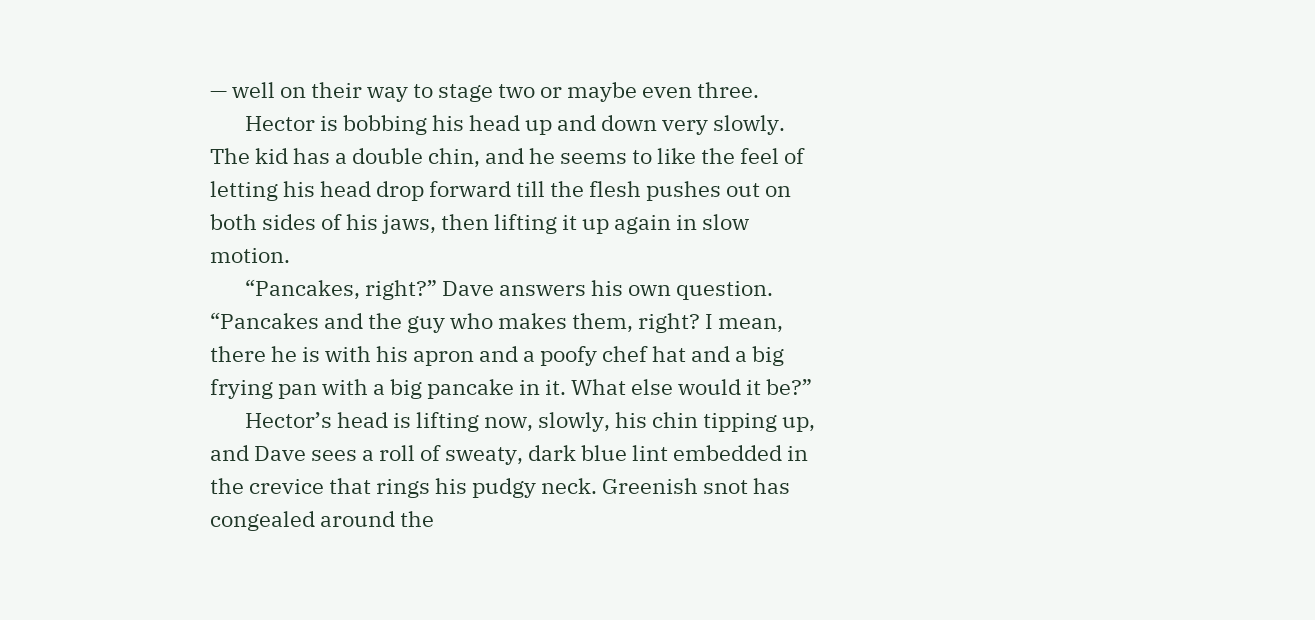— well on their way to stage two or maybe even three.
       Hector is bobbing his head up and down very slowly. The kid has a double chin, and he seems to like the feel of letting his head drop forward till the flesh pushes out on both sides of his jaws, then lifting it up again in slow motion.
       “Pancakes, right?” Dave answers his own question. “Pancakes and the guy who makes them, right? I mean, there he is with his apron and a poofy chef hat and a big frying pan with a big pancake in it. What else would it be?”
       Hector’s head is lifting now, slowly, his chin tipping up, and Dave sees a roll of sweaty, dark blue lint embedded in the crevice that rings his pudgy neck. Greenish snot has congealed around the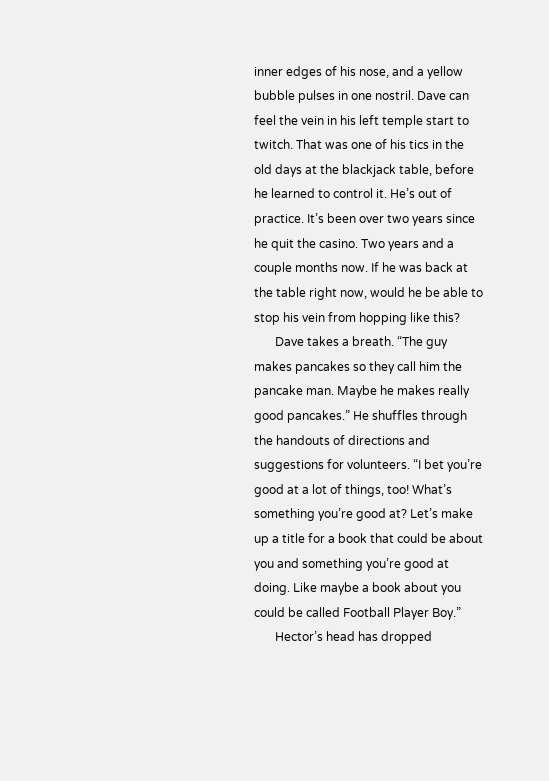inner edges of his nose, and a yellow bubble pulses in one nostril. Dave can feel the vein in his left temple start to twitch. That was one of his tics in the old days at the blackjack table, before he learned to control it. He’s out of practice. It’s been over two years since he quit the casino. Two years and a couple months now. If he was back at the table right now, would he be able to stop his vein from hopping like this?
       Dave takes a breath. “The guy makes pancakes so they call him the pancake man. Maybe he makes really good pancakes.” He shuffles through the handouts of directions and suggestions for volunteers. “I bet you’re good at a lot of things, too! What’s something you’re good at? Let’s make up a title for a book that could be about you and something you’re good at doing. Like maybe a book about you could be called Football Player Boy.”
       Hector’s head has dropped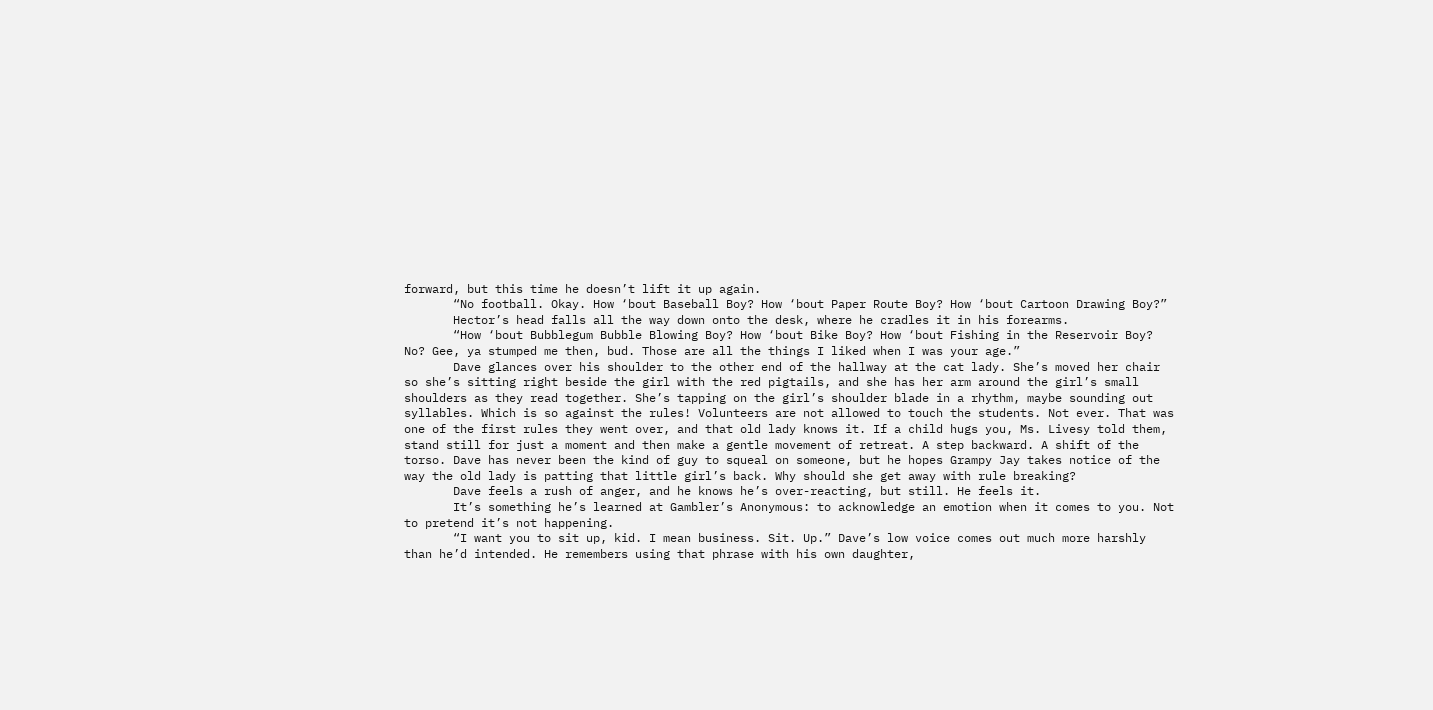forward, but this time he doesn’t lift it up again.
       “No football. Okay. How ‘bout Baseball Boy? How ‘bout Paper Route Boy? How ‘bout Cartoon Drawing Boy?”
       Hector’s head falls all the way down onto the desk, where he cradles it in his forearms.
       “How ‘bout Bubblegum Bubble Blowing Boy? How ‘bout Bike Boy? How ‘bout Fishing in the Reservoir Boy? No? Gee, ya stumped me then, bud. Those are all the things I liked when I was your age.”
       Dave glances over his shoulder to the other end of the hallway at the cat lady. She’s moved her chair so she’s sitting right beside the girl with the red pigtails, and she has her arm around the girl’s small shoulders as they read together. She’s tapping on the girl’s shoulder blade in a rhythm, maybe sounding out syllables. Which is so against the rules! Volunteers are not allowed to touch the students. Not ever. That was one of the first rules they went over, and that old lady knows it. If a child hugs you, Ms. Livesy told them, stand still for just a moment and then make a gentle movement of retreat. A step backward. A shift of the torso. Dave has never been the kind of guy to squeal on someone, but he hopes Grampy Jay takes notice of the way the old lady is patting that little girl’s back. Why should she get away with rule breaking?
       Dave feels a rush of anger, and he knows he’s over-reacting, but still. He feels it.
       It’s something he’s learned at Gambler’s Anonymous: to acknowledge an emotion when it comes to you. Not to pretend it’s not happening.
       “I want you to sit up, kid. I mean business. Sit. Up.” Dave’s low voice comes out much more harshly than he’d intended. He remembers using that phrase with his own daughter,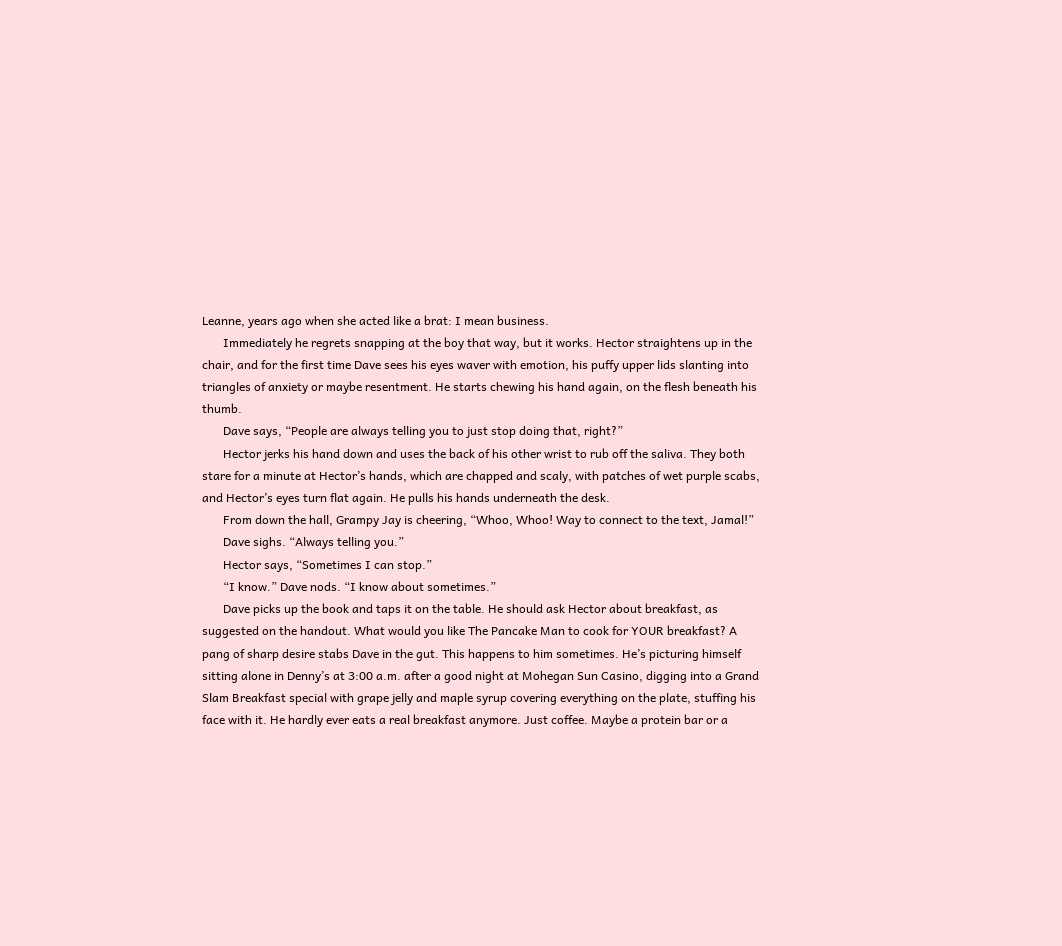Leanne, years ago when she acted like a brat: I mean business.
       Immediately he regrets snapping at the boy that way, but it works. Hector straightens up in the chair, and for the first time Dave sees his eyes waver with emotion, his puffy upper lids slanting into triangles of anxiety or maybe resentment. He starts chewing his hand again, on the flesh beneath his thumb.
       Dave says, “People are always telling you to just stop doing that, right?”
       Hector jerks his hand down and uses the back of his other wrist to rub off the saliva. They both stare for a minute at Hector’s hands, which are chapped and scaly, with patches of wet purple scabs, and Hector’s eyes turn flat again. He pulls his hands underneath the desk.
       From down the hall, Grampy Jay is cheering, “Whoo, Whoo! Way to connect to the text, Jamal!”
       Dave sighs. “Always telling you.”
       Hector says, “Sometimes I can stop.”
       “I know.” Dave nods. “I know about sometimes.”
       Dave picks up the book and taps it on the table. He should ask Hector about breakfast, as suggested on the handout. What would you like The Pancake Man to cook for YOUR breakfast? A pang of sharp desire stabs Dave in the gut. This happens to him sometimes. He’s picturing himself sitting alone in Denny’s at 3:00 a.m. after a good night at Mohegan Sun Casino, digging into a Grand Slam Breakfast special with grape jelly and maple syrup covering everything on the plate, stuffing his face with it. He hardly ever eats a real breakfast anymore. Just coffee. Maybe a protein bar or a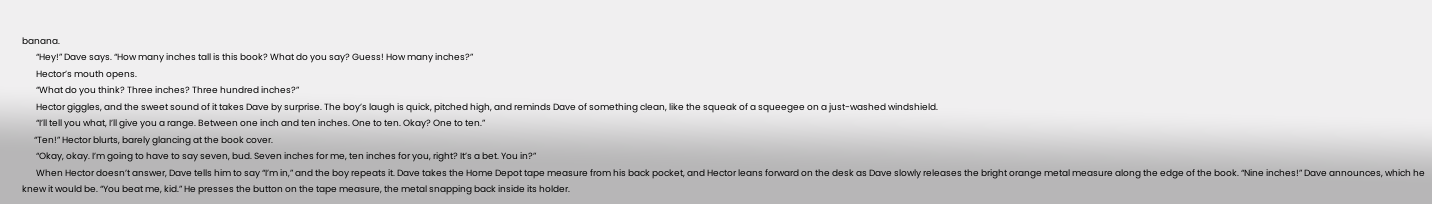banana.
       “Hey!” Dave says. “How many inches tall is this book? What do you say? Guess! How many inches?”
       Hector’s mouth opens.
       “What do you think? Three inches? Three hundred inches?”
       Hector giggles, and the sweet sound of it takes Dave by surprise. The boy’s laugh is quick, pitched high, and reminds Dave of something clean, like the squeak of a squeegee on a just-washed windshield.
       “I’ll tell you what, I’ll give you a range. Between one inch and ten inches. One to ten. Okay? One to ten.”
      “Ten!” Hector blurts, barely glancing at the book cover.
       “Okay, okay. I’m going to have to say seven, bud. Seven inches for me, ten inches for you, right? It’s a bet. You in?”
       When Hector doesn’t answer, Dave tells him to say “I’m in,” and the boy repeats it. Dave takes the Home Depot tape measure from his back pocket, and Hector leans forward on the desk as Dave slowly releases the bright orange metal measure along the edge of the book. “Nine inches!” Dave announces, which he knew it would be. “You beat me, kid.” He presses the button on the tape measure, the metal snapping back inside its holder.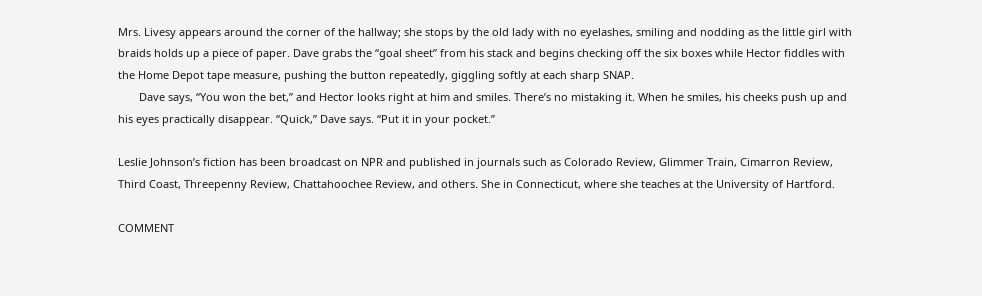Mrs. Livesy appears around the corner of the hallway; she stops by the old lady with no eyelashes, smiling and nodding as the little girl with braids holds up a piece of paper. Dave grabs the “goal sheet” from his stack and begins checking off the six boxes while Hector fiddles with the Home Depot tape measure, pushing the button repeatedly, giggling softly at each sharp SNAP.
       Dave says, “You won the bet,” and Hector looks right at him and smiles. There’s no mistaking it. When he smiles, his cheeks push up and his eyes practically disappear. “Quick,” Dave says. “Put it in your pocket.”

Leslie Johnson’s fiction has been broadcast on NPR and published in journals such as Colorado Review, Glimmer Train, Cimarron Review, Third Coast, Threepenny Review, Chattahoochee Review, and others. She in Connecticut, where she teaches at the University of Hartford.

COMMENT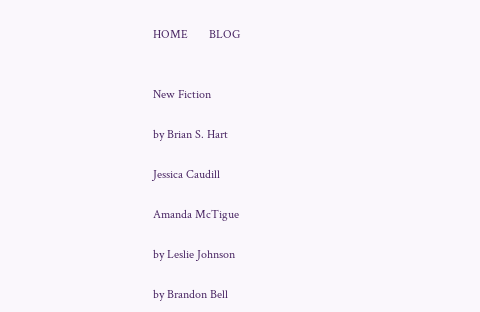HOME       BLOG


New Fiction

by Brian S. Hart

Jessica Caudill

Amanda McTigue

by Leslie Johnson

by Brandon Bell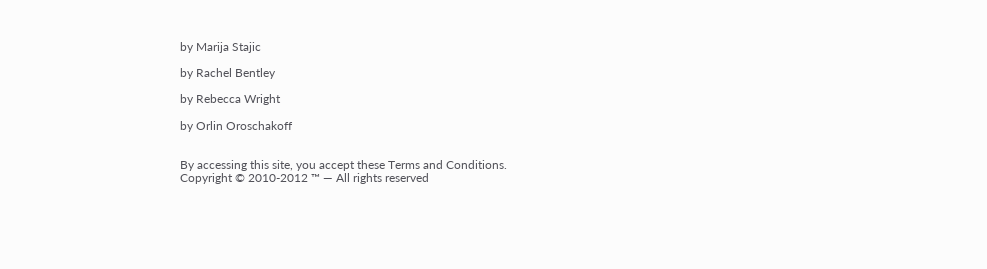by Marija Stajic

by Rachel Bentley

by Rebecca Wright

by Orlin Oroschakoff


By accessing this site, you accept these Terms and Conditions.
Copyright © 2010-2012 ™ — All rights reserved